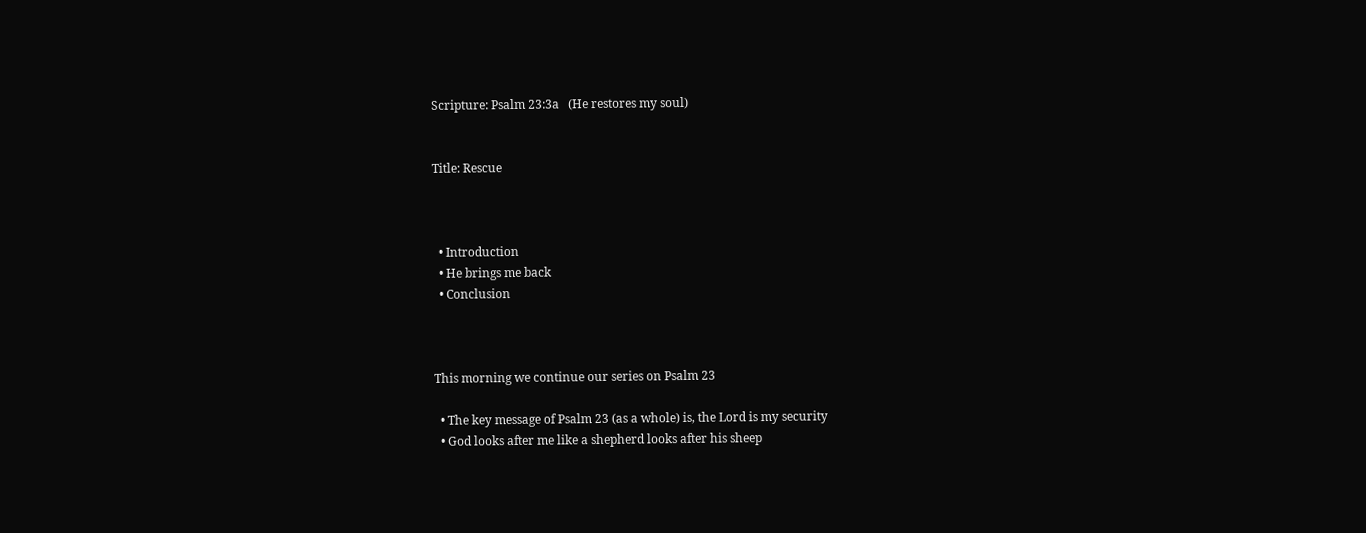Scripture: Psalm 23:3a   (He restores my soul)


Title: Rescue



  • Introduction
  • He brings me back
  • Conclusion



This morning we continue our series on Psalm 23

  • The key message of Psalm 23 (as a whole) is, the Lord is my security
  • God looks after me like a shepherd looks after his sheep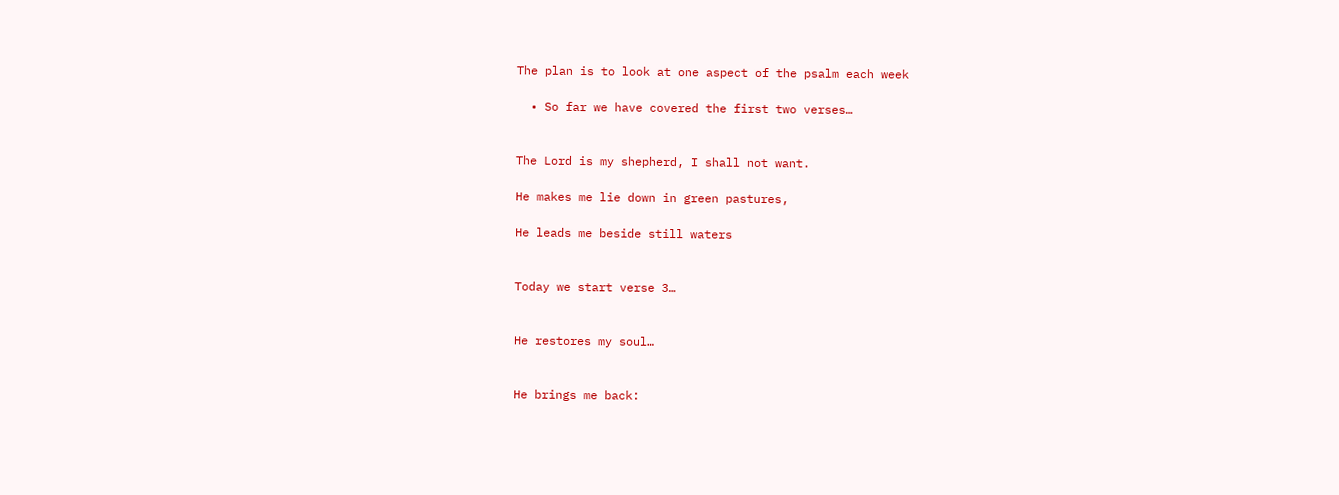The plan is to look at one aspect of the psalm each week

  • So far we have covered the first two verses…


The Lord is my shepherd, I shall not want.

He makes me lie down in green pastures,

He leads me beside still waters


Today we start verse 3…


He restores my soul…


He brings me back: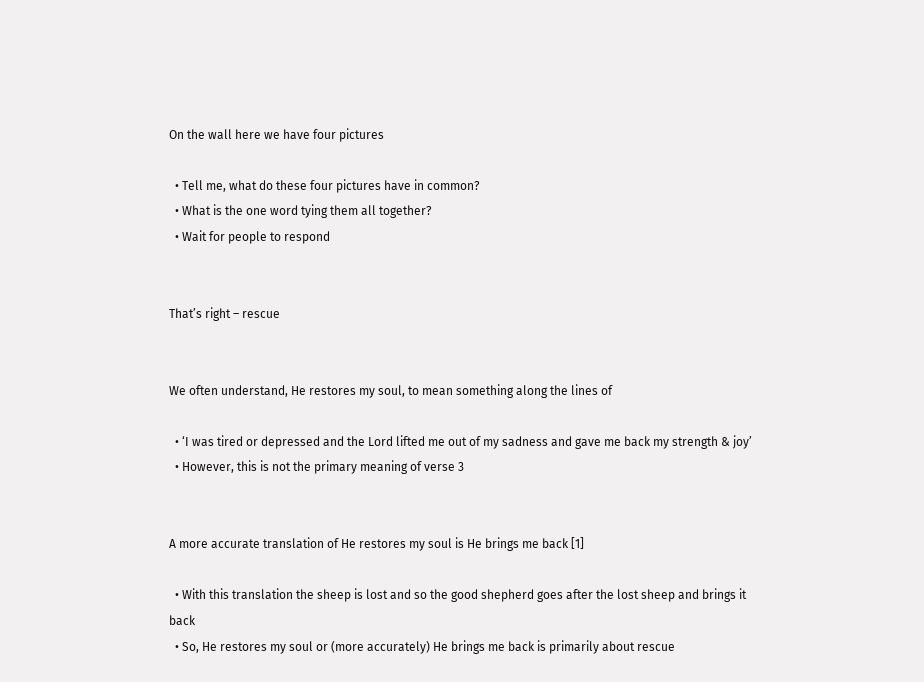On the wall here we have four pictures

  • Tell me, what do these four pictures have in common?
  • What is the one word tying them all together?
  • Wait for people to respond


That’s right – rescue


We often understand, He restores my soul, to mean something along the lines of

  • ‘I was tired or depressed and the Lord lifted me out of my sadness and gave me back my strength & joy’
  • However, this is not the primary meaning of verse 3


A more accurate translation of He restores my soul is He brings me back [1]

  • With this translation the sheep is lost and so the good shepherd goes after the lost sheep and brings it back
  • So, He restores my soul or (more accurately) He brings me back is primarily about rescue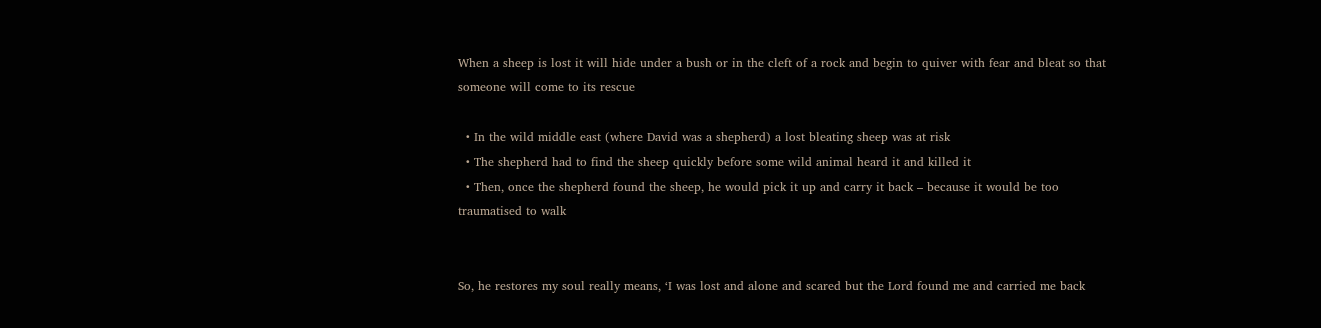When a sheep is lost it will hide under a bush or in the cleft of a rock and begin to quiver with fear and bleat so that someone will come to its rescue

  • In the wild middle east (where David was a shepherd) a lost bleating sheep was at risk
  • The shepherd had to find the sheep quickly before some wild animal heard it and killed it
  • Then, once the shepherd found the sheep, he would pick it up and carry it back – because it would be too traumatised to walk


So, he restores my soul really means, ‘I was lost and alone and scared but the Lord found me and carried me back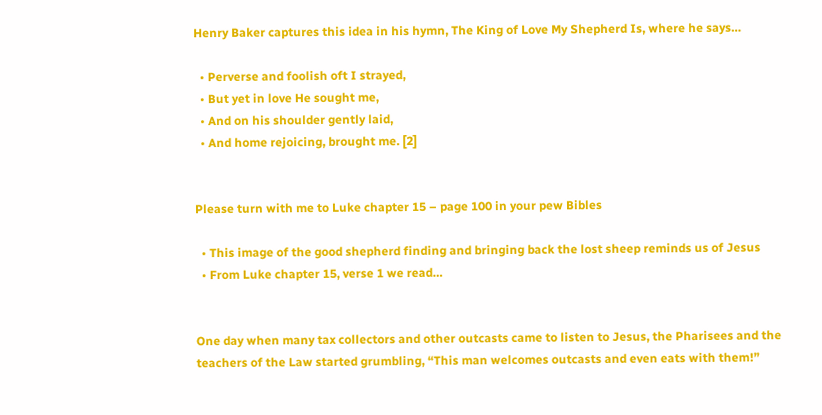Henry Baker captures this idea in his hymn, The King of Love My Shepherd Is, where he says…

  • Perverse and foolish oft I strayed,
  • But yet in love He sought me,
  • And on his shoulder gently laid,
  • And home rejoicing, brought me. [2]


Please turn with me to Luke chapter 15 – page 100 in your pew Bibles

  • This image of the good shepherd finding and bringing back the lost sheep reminds us of Jesus
  • From Luke chapter 15, verse 1 we read…


One day when many tax collectors and other outcasts came to listen to Jesus, the Pharisees and the teachers of the Law started grumbling, “This man welcomes outcasts and even eats with them!”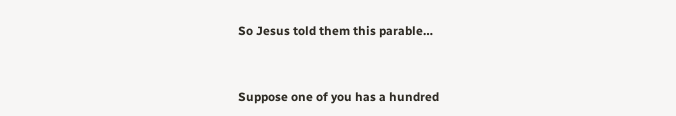So Jesus told them this parable…


Suppose one of you has a hundred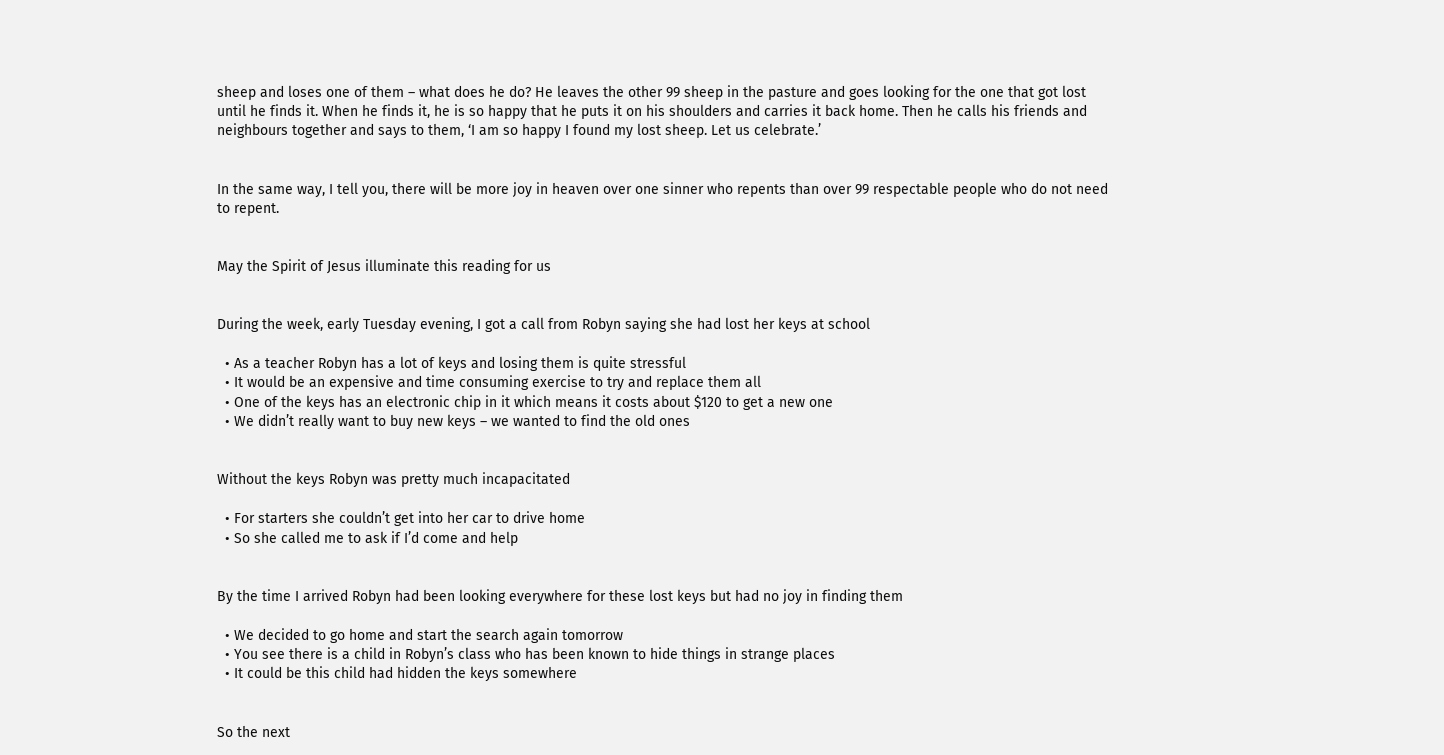sheep and loses one of them – what does he do? He leaves the other 99 sheep in the pasture and goes looking for the one that got lost until he finds it. When he finds it, he is so happy that he puts it on his shoulders and carries it back home. Then he calls his friends and neighbours together and says to them, ‘I am so happy I found my lost sheep. Let us celebrate.’


In the same way, I tell you, there will be more joy in heaven over one sinner who repents than over 99 respectable people who do not need to repent.


May the Spirit of Jesus illuminate this reading for us


During the week, early Tuesday evening, I got a call from Robyn saying she had lost her keys at school

  • As a teacher Robyn has a lot of keys and losing them is quite stressful
  • It would be an expensive and time consuming exercise to try and replace them all
  • One of the keys has an electronic chip in it which means it costs about $120 to get a new one
  • We didn’t really want to buy new keys – we wanted to find the old ones


Without the keys Robyn was pretty much incapacitated

  • For starters she couldn’t get into her car to drive home
  • So she called me to ask if I’d come and help


By the time I arrived Robyn had been looking everywhere for these lost keys but had no joy in finding them

  • We decided to go home and start the search again tomorrow
  • You see there is a child in Robyn’s class who has been known to hide things in strange places
  • It could be this child had hidden the keys somewhere


So the next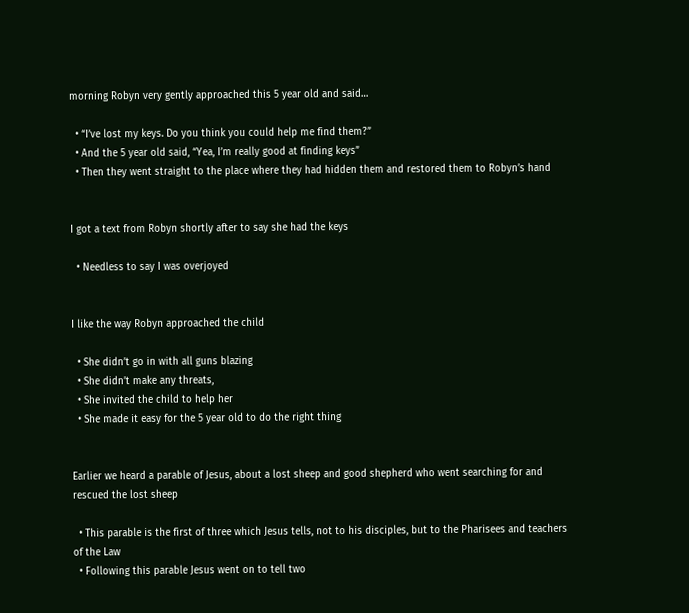morning Robyn very gently approached this 5 year old and said…

  • “I’ve lost my keys. Do you think you could help me find them?”
  • And the 5 year old said, “Yea, I’m really good at finding keys”
  • Then they went straight to the place where they had hidden them and restored them to Robyn’s hand


I got a text from Robyn shortly after to say she had the keys

  • Needless to say I was overjoyed


I like the way Robyn approached the child

  • She didn’t go in with all guns blazing
  • She didn’t make any threats,
  • She invited the child to help her
  • She made it easy for the 5 year old to do the right thing


Earlier we heard a parable of Jesus, about a lost sheep and good shepherd who went searching for and rescued the lost sheep

  • This parable is the first of three which Jesus tells, not to his disciples, but to the Pharisees and teachers of the Law
  • Following this parable Jesus went on to tell two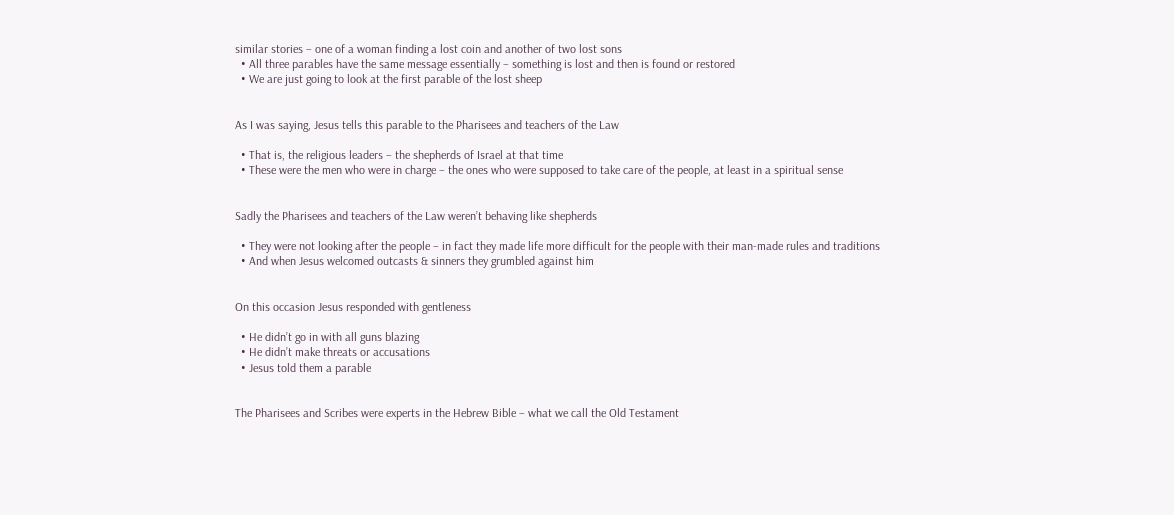similar stories – one of a woman finding a lost coin and another of two lost sons
  • All three parables have the same message essentially – something is lost and then is found or restored
  • We are just going to look at the first parable of the lost sheep


As I was saying, Jesus tells this parable to the Pharisees and teachers of the Law

  • That is, the religious leaders – the shepherds of Israel at that time
  • These were the men who were in charge – the ones who were supposed to take care of the people, at least in a spiritual sense


Sadly the Pharisees and teachers of the Law weren’t behaving like shepherds

  • They were not looking after the people – in fact they made life more difficult for the people with their man-made rules and traditions
  • And when Jesus welcomed outcasts & sinners they grumbled against him


On this occasion Jesus responded with gentleness

  • He didn’t go in with all guns blazing
  • He didn’t make threats or accusations
  • Jesus told them a parable


The Pharisees and Scribes were experts in the Hebrew Bible – what we call the Old Testament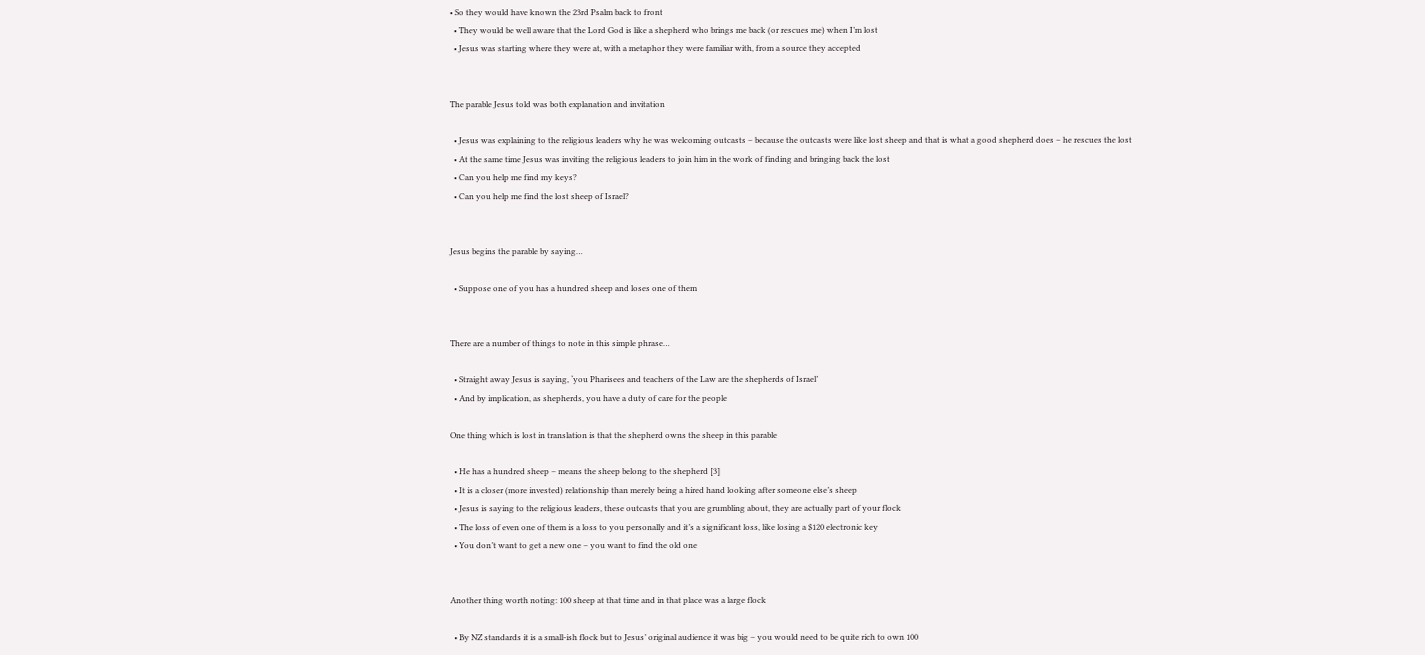• So they would have known the 23rd Psalm back to front
  • They would be well aware that the Lord God is like a shepherd who brings me back (or rescues me) when I’m lost
  • Jesus was starting where they were at, with a metaphor they were familiar with, from a source they accepted


The parable Jesus told was both explanation and invitation

  • Jesus was explaining to the religious leaders why he was welcoming outcasts – because the outcasts were like lost sheep and that is what a good shepherd does – he rescues the lost
  • At the same time Jesus was inviting the religious leaders to join him in the work of finding and bringing back the lost
  • Can you help me find my keys?
  • Can you help me find the lost sheep of Israel?


Jesus begins the parable by saying…

  • Suppose one of you has a hundred sheep and loses one of them


There are a number of things to note in this simple phrase…

  • Straight away Jesus is saying, ‘you Pharisees and teachers of the Law are the shepherds of Israel’
  • And by implication, as shepherds, you have a duty of care for the people

One thing which is lost in translation is that the shepherd owns the sheep in this parable

  • He has a hundred sheep – means the sheep belong to the shepherd [3]
  • It is a closer (more invested) relationship than merely being a hired hand looking after someone else’s sheep
  • Jesus is saying to the religious leaders, these outcasts that you are grumbling about, they are actually part of your flock
  • The loss of even one of them is a loss to you personally and it’s a significant loss, like losing a $120 electronic key
  • You don’t want to get a new one – you want to find the old one


Another thing worth noting: 100 sheep at that time and in that place was a large flock

  • By NZ standards it is a small-ish flock but to Jesus’ original audience it was big – you would need to be quite rich to own 100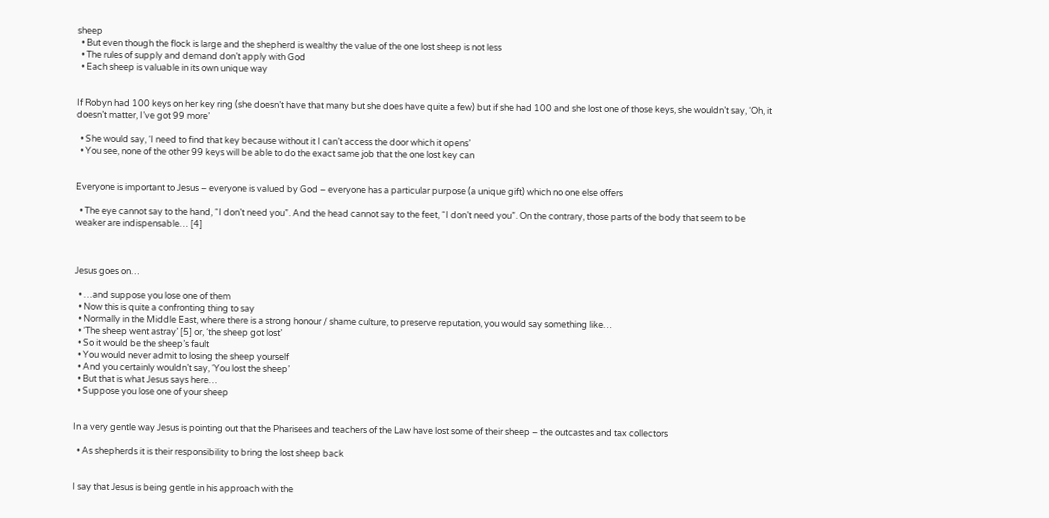sheep
  • But even though the flock is large and the shepherd is wealthy the value of the one lost sheep is not less
  • The rules of supply and demand don’t apply with God
  • Each sheep is valuable in its own unique way


If Robyn had 100 keys on her key ring (she doesn’t have that many but she does have quite a few) but if she had 100 and she lost one of those keys, she wouldn’t say, ‘Oh, it doesn’t matter, I’ve got 99 more’

  • She would say, ‘I need to find that key because without it I can’t access the door which it opens’
  • You see, none of the other 99 keys will be able to do the exact same job that the one lost key can


Everyone is important to Jesus – everyone is valued by God – everyone has a particular purpose (a unique gift) which no one else offers

  • The eye cannot say to the hand, “I don’t need you”. And the head cannot say to the feet, “I don’t need you”. On the contrary, those parts of the body that seem to be weaker are indispensable… [4]



Jesus goes on…

  • …and suppose you lose one of them
  • Now this is quite a confronting thing to say
  • Normally in the Middle East, where there is a strong honour / shame culture, to preserve reputation, you would say something like…
  • ‘The sheep went astray’ [5] or, ‘the sheep got lost’
  • So it would be the sheep’s fault
  • You would never admit to losing the sheep yourself
  • And you certainly wouldn’t say, ‘You lost the sheep’
  • But that is what Jesus says here…
  • Suppose you lose one of your sheep


In a very gentle way Jesus is pointing out that the Pharisees and teachers of the Law have lost some of their sheep – the outcastes and tax collectors

  • As shepherds it is their responsibility to bring the lost sheep back


I say that Jesus is being gentle in his approach with the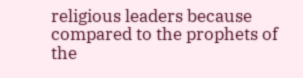religious leaders because compared to the prophets of the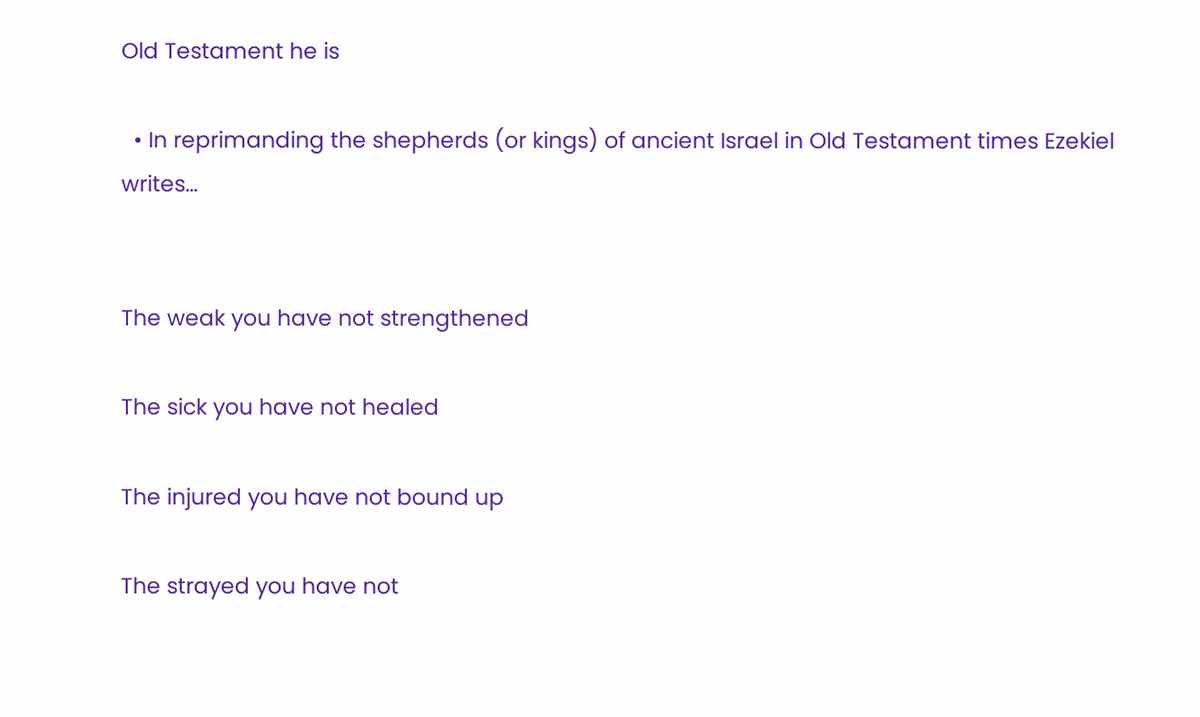Old Testament he is

  • In reprimanding the shepherds (or kings) of ancient Israel in Old Testament times Ezekiel writes…


The weak you have not strengthened

The sick you have not healed

The injured you have not bound up

The strayed you have not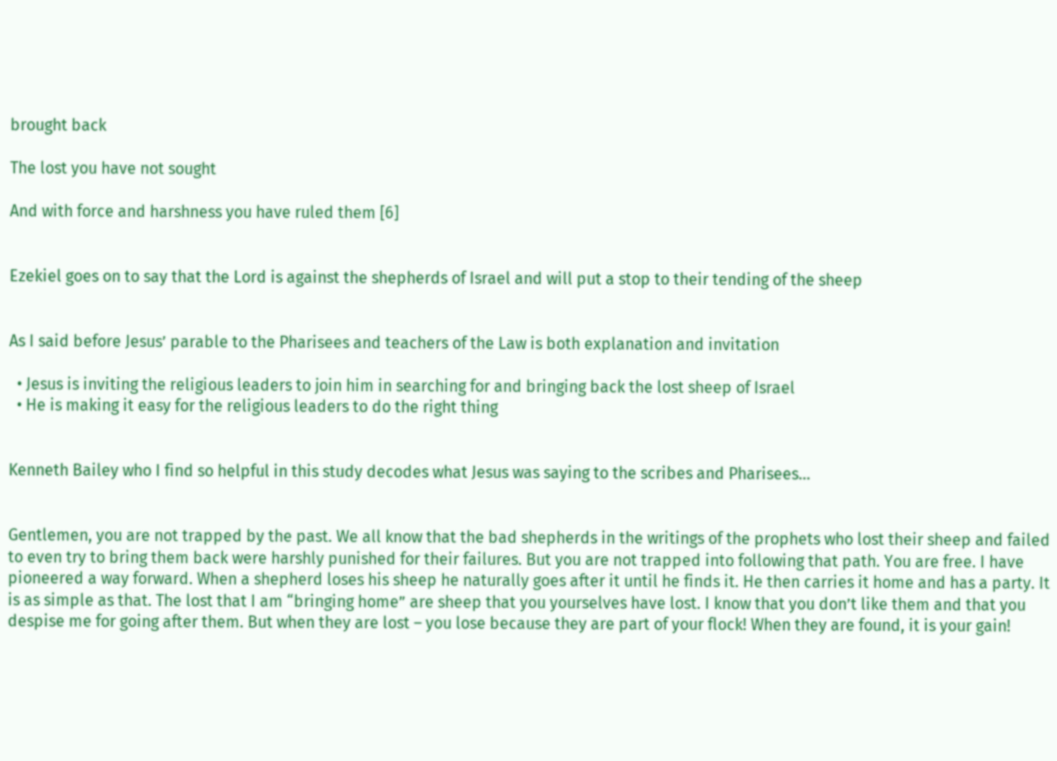brought back

The lost you have not sought

And with force and harshness you have ruled them [6]


Ezekiel goes on to say that the Lord is against the shepherds of Israel and will put a stop to their tending of the sheep


As I said before Jesus’ parable to the Pharisees and teachers of the Law is both explanation and invitation

  • Jesus is inviting the religious leaders to join him in searching for and bringing back the lost sheep of Israel
  • He is making it easy for the religious leaders to do the right thing


Kenneth Bailey who I find so helpful in this study decodes what Jesus was saying to the scribes and Pharisees…


Gentlemen, you are not trapped by the past. We all know that the bad shepherds in the writings of the prophets who lost their sheep and failed to even try to bring them back were harshly punished for their failures. But you are not trapped into following that path. You are free. I have pioneered a way forward. When a shepherd loses his sheep he naturally goes after it until he finds it. He then carries it home and has a party. It is as simple as that. The lost that I am “bringing home” are sheep that you yourselves have lost. I know that you don’t like them and that you despise me for going after them. But when they are lost – you lose because they are part of your flock! When they are found, it is your gain!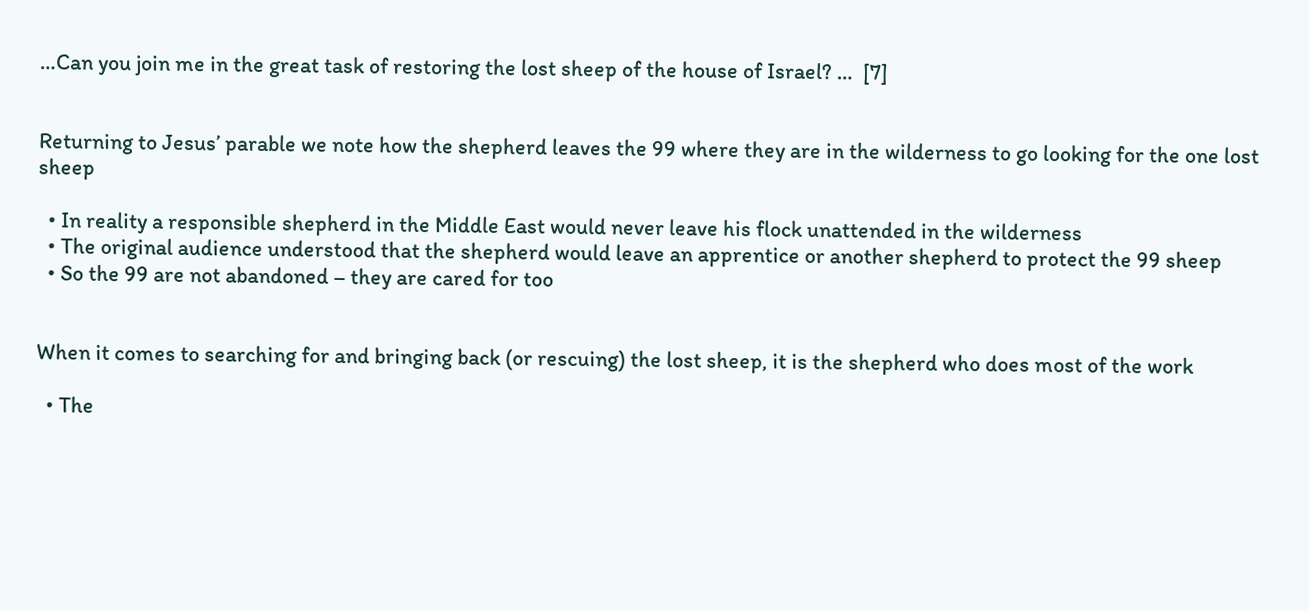…Can you join me in the great task of restoring the lost sheep of the house of Israel? …  [7]


Returning to Jesus’ parable we note how the shepherd leaves the 99 where they are in the wilderness to go looking for the one lost sheep

  • In reality a responsible shepherd in the Middle East would never leave his flock unattended in the wilderness
  • The original audience understood that the shepherd would leave an apprentice or another shepherd to protect the 99 sheep
  • So the 99 are not abandoned – they are cared for too


When it comes to searching for and bringing back (or rescuing) the lost sheep, it is the shepherd who does most of the work

  • The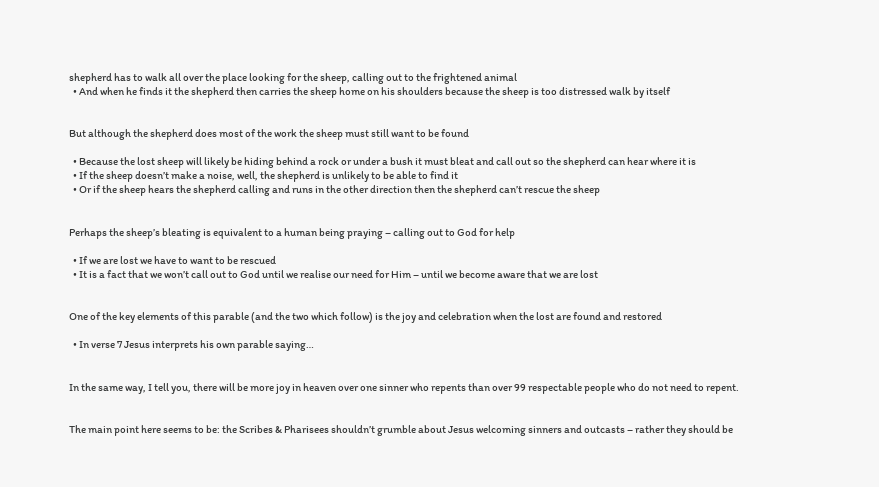shepherd has to walk all over the place looking for the sheep, calling out to the frightened animal
  • And when he finds it the shepherd then carries the sheep home on his shoulders because the sheep is too distressed walk by itself


But although the shepherd does most of the work the sheep must still want to be found

  • Because the lost sheep will likely be hiding behind a rock or under a bush it must bleat and call out so the shepherd can hear where it is
  • If the sheep doesn’t make a noise, well, the shepherd is unlikely to be able to find it
  • Or if the sheep hears the shepherd calling and runs in the other direction then the shepherd can’t rescue the sheep


Perhaps the sheep’s bleating is equivalent to a human being praying – calling out to God for help

  • If we are lost we have to want to be rescued
  • It is a fact that we won’t call out to God until we realise our need for Him – until we become aware that we are lost


One of the key elements of this parable (and the two which follow) is the joy and celebration when the lost are found and restored

  • In verse 7 Jesus interprets his own parable saying…


In the same way, I tell you, there will be more joy in heaven over one sinner who repents than over 99 respectable people who do not need to repent.


The main point here seems to be: the Scribes & Pharisees shouldn’t grumble about Jesus welcoming sinners and outcasts – rather they should be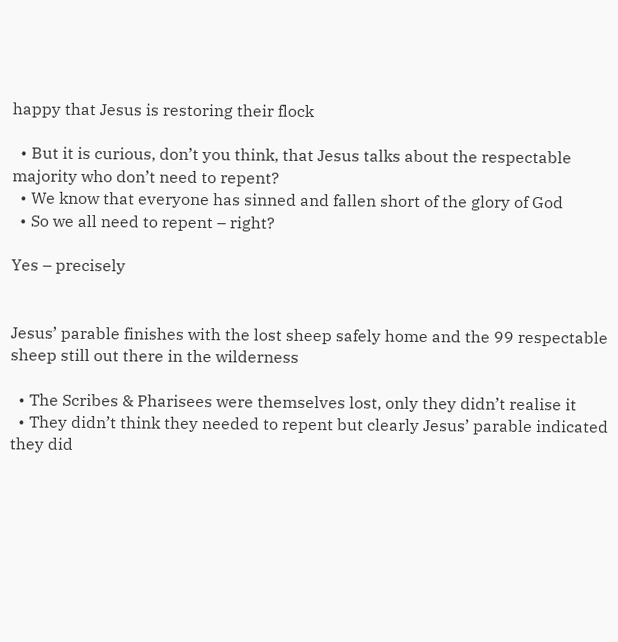happy that Jesus is restoring their flock

  • But it is curious, don’t you think, that Jesus talks about the respectable majority who don’t need to repent?
  • We know that everyone has sinned and fallen short of the glory of God
  • So we all need to repent – right?

Yes – precisely


Jesus’ parable finishes with the lost sheep safely home and the 99 respectable sheep still out there in the wilderness

  • The Scribes & Pharisees were themselves lost, only they didn’t realise it
  • They didn’t think they needed to repent but clearly Jesus’ parable indicated they did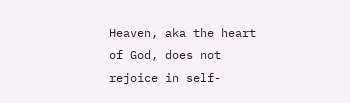Heaven, aka the heart of God, does not rejoice in self-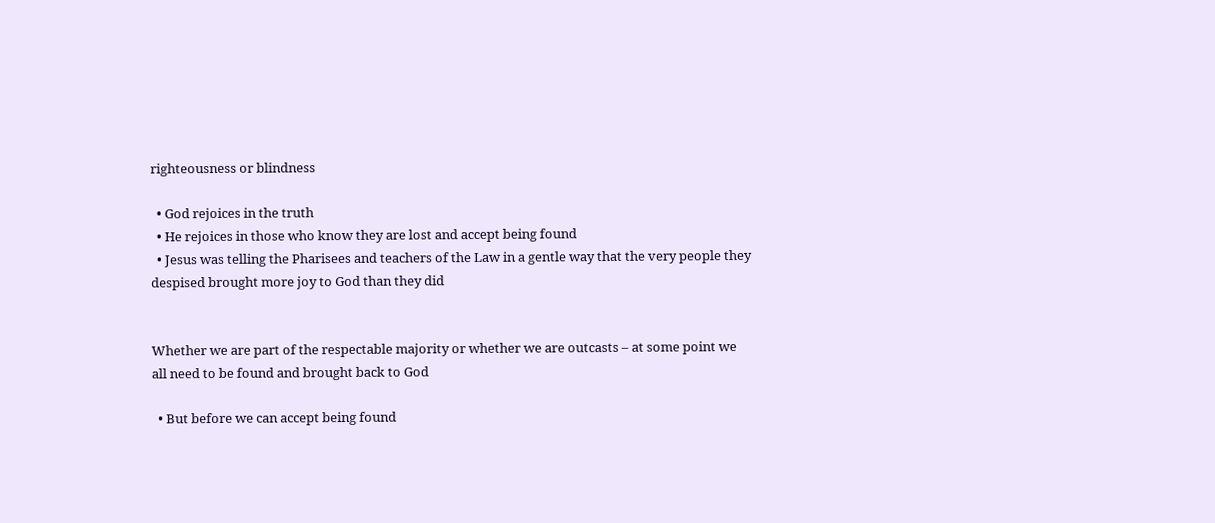righteousness or blindness

  • God rejoices in the truth
  • He rejoices in those who know they are lost and accept being found
  • Jesus was telling the Pharisees and teachers of the Law in a gentle way that the very people they despised brought more joy to God than they did


Whether we are part of the respectable majority or whether we are outcasts – at some point we all need to be found and brought back to God

  • But before we can accept being found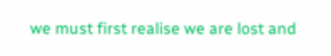we must first realise we are lost and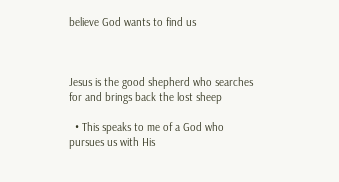believe God wants to find us



Jesus is the good shepherd who searches for and brings back the lost sheep

  • This speaks to me of a God who pursues us with His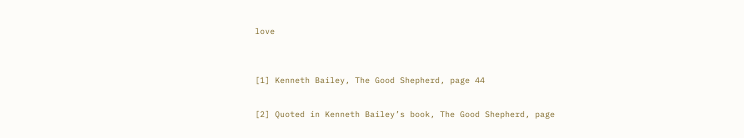love


[1] Kenneth Bailey, The Good Shepherd, page 44

[2] Quoted in Kenneth Bailey’s book, The Good Shepherd, page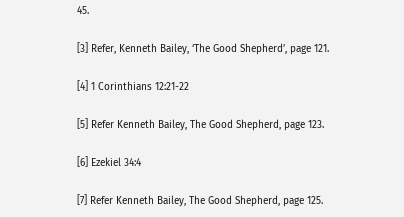45.

[3] Refer, Kenneth Bailey, ‘The Good Shepherd’, page 121.

[4] 1 Corinthians 12:21-22

[5] Refer Kenneth Bailey, The Good Shepherd, page 123.

[6] Ezekiel 34:4

[7] Refer Kenneth Bailey, The Good Shepherd, page 125.